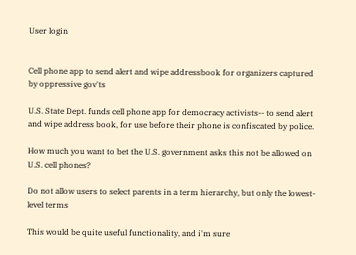User login


Cell phone app to send alert and wipe addressbook for organizers captured by oppressive gov'ts

U.S. State Dept. funds cell phone app for democracy activists-- to send alert and wipe address book, for use before their phone is confiscated by police.

How much you want to bet the U.S. government asks this not be allowed on U.S. cell phones?

Do not allow users to select parents in a term hierarchy, but only the lowest-level terms

This would be quite useful functionality, and i'm sure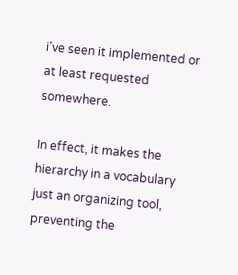i've seen it implemented or at least requested somewhere.

In effect, it makes the hierarchy in a vocabulary just an organizing tool, preventing the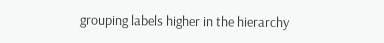grouping labels higher in the hierarchy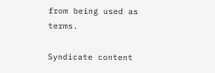from being used as terms.

Syndicate content